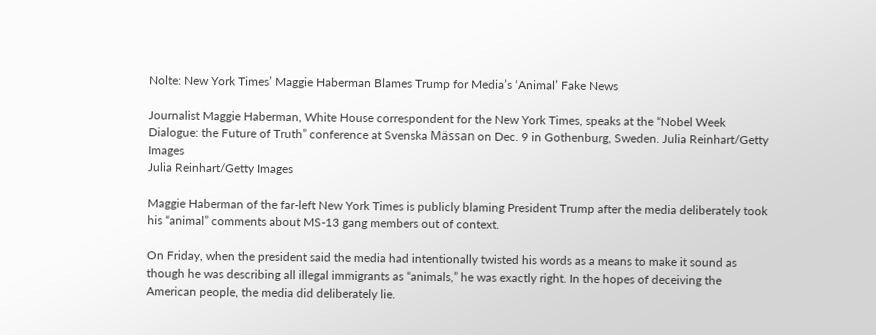Nolte: New York Times’ Maggie Haberman Blames Trump for Media’s ‘Animal’ Fake News

Journalist Maggie Haberman, White House correspondent for the New York Times, speaks at the “Nobel Week Dialogue: the Future of Truth” conference at Svenska Mässan on Dec. 9 in Gothenburg, Sweden. Julia Reinhart/Getty Images
Julia Reinhart/Getty Images

Maggie Haberman of the far-left New York Times is publicly blaming President Trump after the media deliberately took his “animal” comments about MS-13 gang members out of context.

On Friday, when the president said the media had intentionally twisted his words as a means to make it sound as though he was describing all illegal immigrants as “animals,” he was exactly right. In the hopes of deceiving the American people, the media did deliberately lie.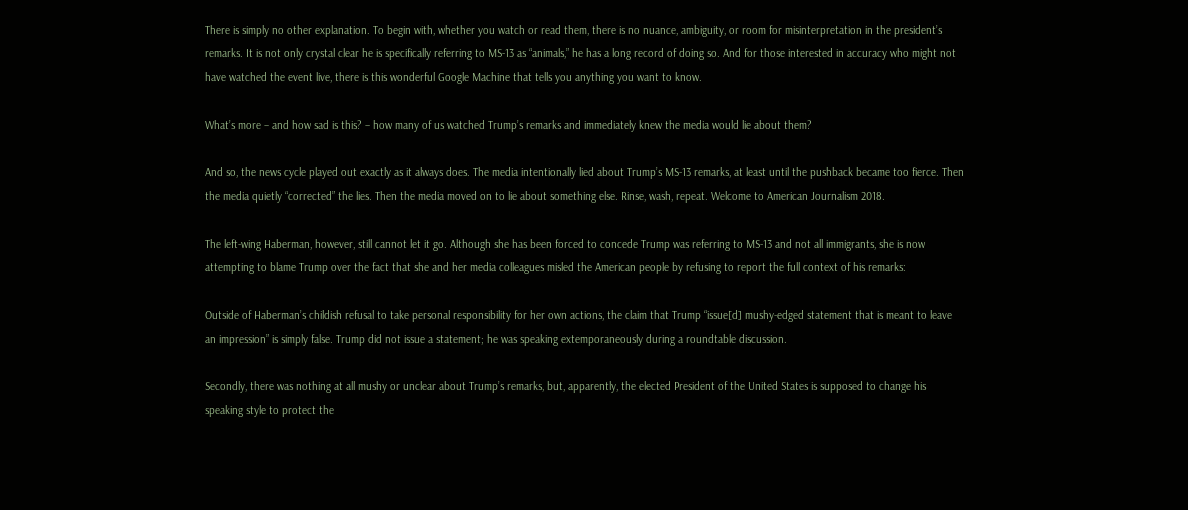There is simply no other explanation. To begin with, whether you watch or read them, there is no nuance, ambiguity, or room for misinterpretation in the president’s remarks. It is not only crystal clear he is specifically referring to MS-13 as “animals,” he has a long record of doing so. And for those interested in accuracy who might not have watched the event live, there is this wonderful Google Machine that tells you anything you want to know.

What’s more – and how sad is this? – how many of us watched Trump’s remarks and immediately knew the media would lie about them?

And so, the news cycle played out exactly as it always does. The media intentionally lied about Trump’s MS-13 remarks, at least until the pushback became too fierce. Then the media quietly “corrected” the lies. Then the media moved on to lie about something else. Rinse, wash, repeat. Welcome to American Journalism 2018.

The left-wing Haberman, however, still cannot let it go. Although she has been forced to concede Trump was referring to MS-13 and not all immigrants, she is now attempting to blame Trump over the fact that she and her media colleagues misled the American people by refusing to report the full context of his remarks:

Outside of Haberman’s childish refusal to take personal responsibility for her own actions, the claim that Trump “issue[d] mushy-edged statement that is meant to leave an impression” is simply false. Trump did not issue a statement; he was speaking extemporaneously during a roundtable discussion.

Secondly, there was nothing at all mushy or unclear about Trump’s remarks, but, apparently, the elected President of the United States is supposed to change his speaking style to protect the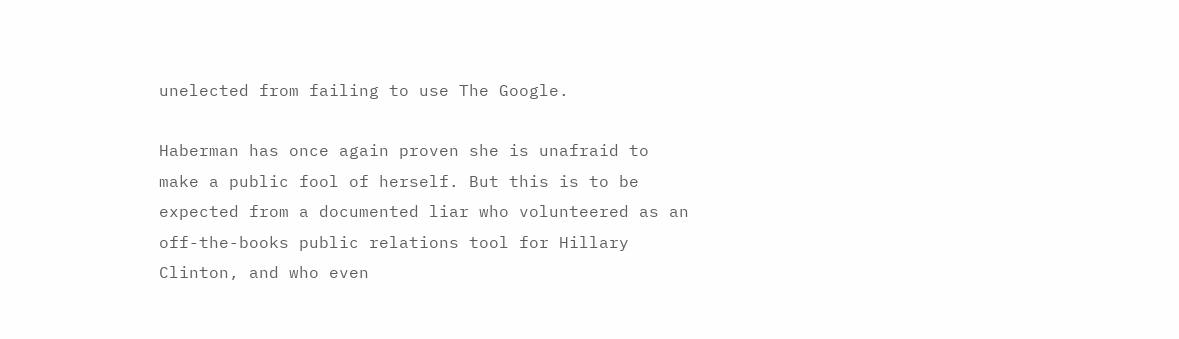unelected from failing to use The Google.

Haberman has once again proven she is unafraid to make a public fool of herself. But this is to be expected from a documented liar who volunteered as an off-the-books public relations tool for Hillary Clinton, and who even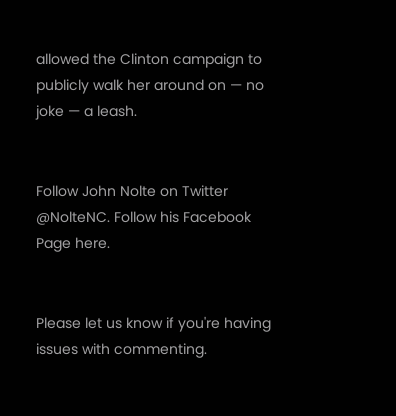allowed the Clinton campaign to publicly walk her around on — no joke — a leash.


Follow John Nolte on Twitter @NolteNC. Follow his Facebook Page here.


Please let us know if you're having issues with commenting.